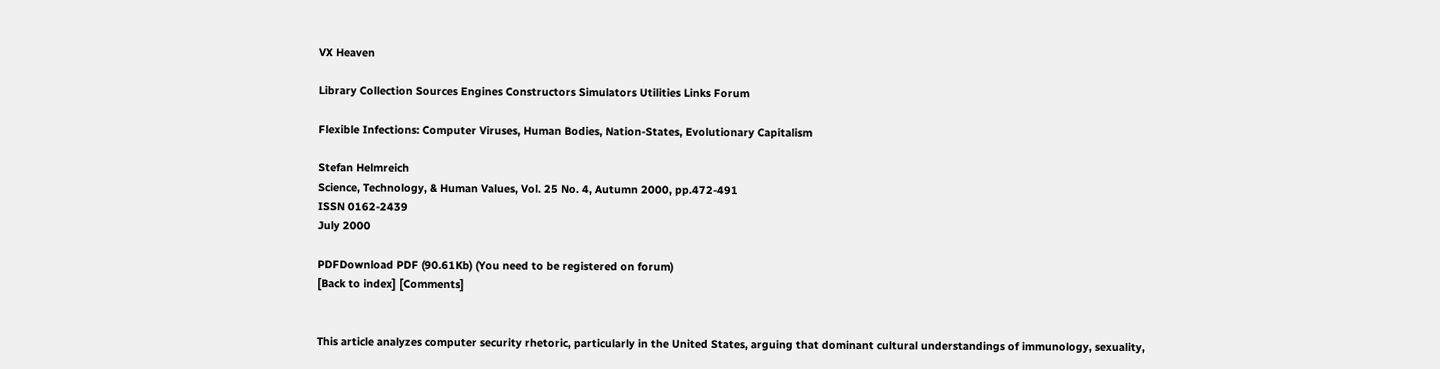VX Heaven

Library Collection Sources Engines Constructors Simulators Utilities Links Forum

Flexible Infections: Computer Viruses, Human Bodies, Nation-States, Evolutionary Capitalism

Stefan Helmreich
Science, Technology, & Human Values, Vol. 25 No. 4, Autumn 2000, pp.472-491
ISSN 0162-2439
July 2000

PDFDownload PDF (90.61Kb) (You need to be registered on forum)
[Back to index] [Comments]


This article analyzes computer security rhetoric, particularly in the United States, arguing that dominant cultural understandings of immunology, sexuality,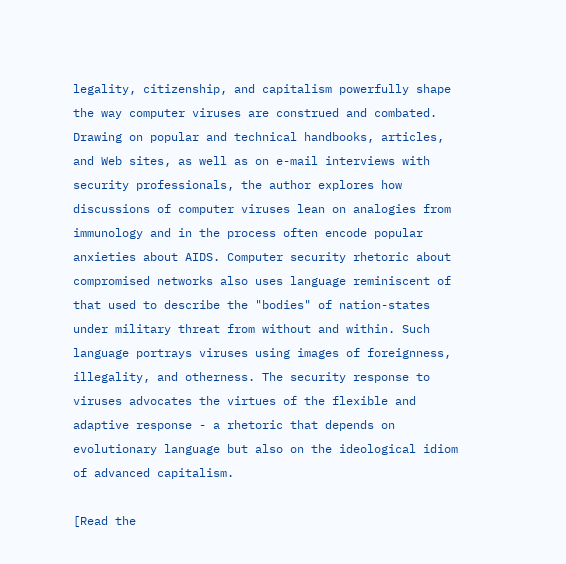legality, citizenship, and capitalism powerfully shape the way computer viruses are construed and combated. Drawing on popular and technical handbooks, articles, and Web sites, as well as on e-mail interviews with security professionals, the author explores how discussions of computer viruses lean on analogies from immunology and in the process often encode popular anxieties about AIDS. Computer security rhetoric about compromised networks also uses language reminiscent of that used to describe the "bodies" of nation-states under military threat from without and within. Such language portrays viruses using images of foreignness, illegality, and otherness. The security response to viruses advocates the virtues of the flexible and adaptive response - a rhetoric that depends on evolutionary language but also on the ideological idiom of advanced capitalism.

[Read the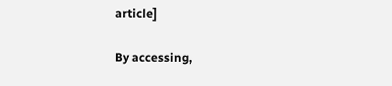article]

By accessing,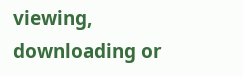viewing, downloading or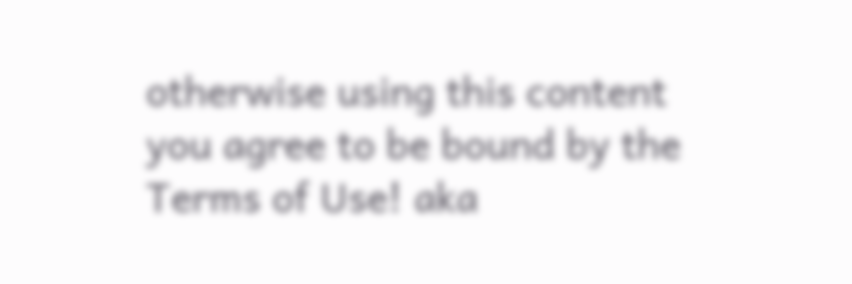otherwise using this content you agree to be bound by the Terms of Use! aka